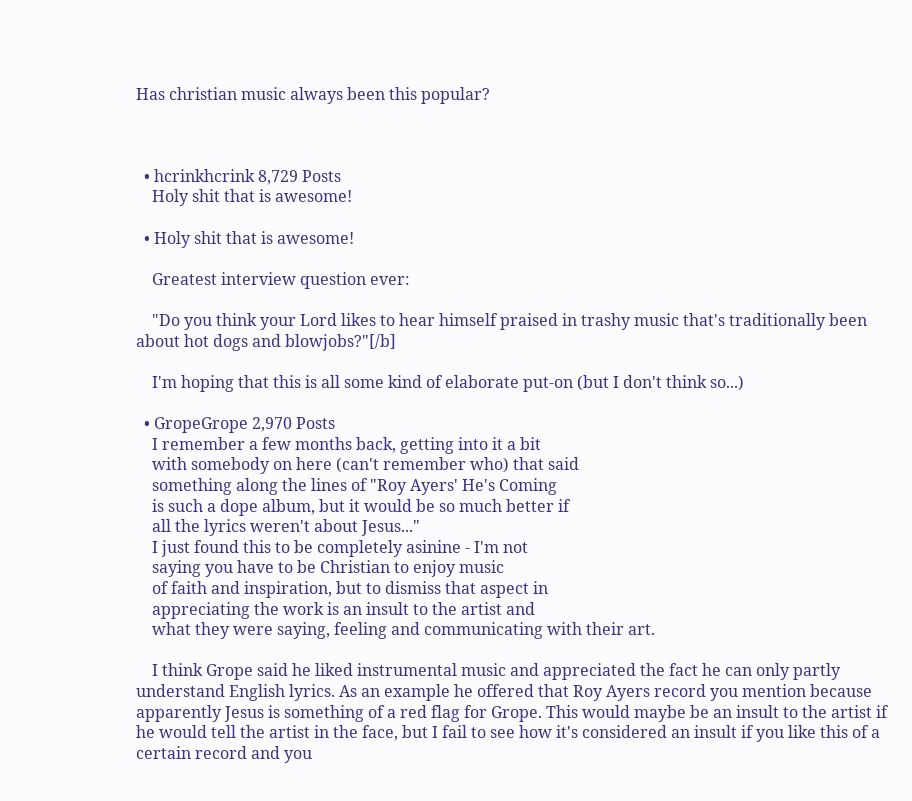Has christian music always been this popular?



  • hcrinkhcrink 8,729 Posts
    Holy shit that is awesome!

  • Holy shit that is awesome!

    Greatest interview question ever:

    "Do you think your Lord likes to hear himself praised in trashy music that's traditionally been about hot dogs and blowjobs?"[/b]

    I'm hoping that this is all some kind of elaborate put-on (but I don't think so...)

  • GropeGrope 2,970 Posts
    I remember a few months back, getting into it a bit
    with somebody on here (can't remember who) that said
    something along the lines of "Roy Ayers' He's Coming
    is such a dope album, but it would be so much better if
    all the lyrics weren't about Jesus..."
    I just found this to be completely asinine - I'm not
    saying you have to be Christian to enjoy music
    of faith and inspiration, but to dismiss that aspect in
    appreciating the work is an insult to the artist and
    what they were saying, feeling and communicating with their art.

    I think Grope said he liked instrumental music and appreciated the fact he can only partly understand English lyrics. As an example he offered that Roy Ayers record you mention because apparently Jesus is something of a red flag for Grope. This would maybe be an insult to the artist if he would tell the artist in the face, but I fail to see how it's considered an insult if you like this of a certain record and you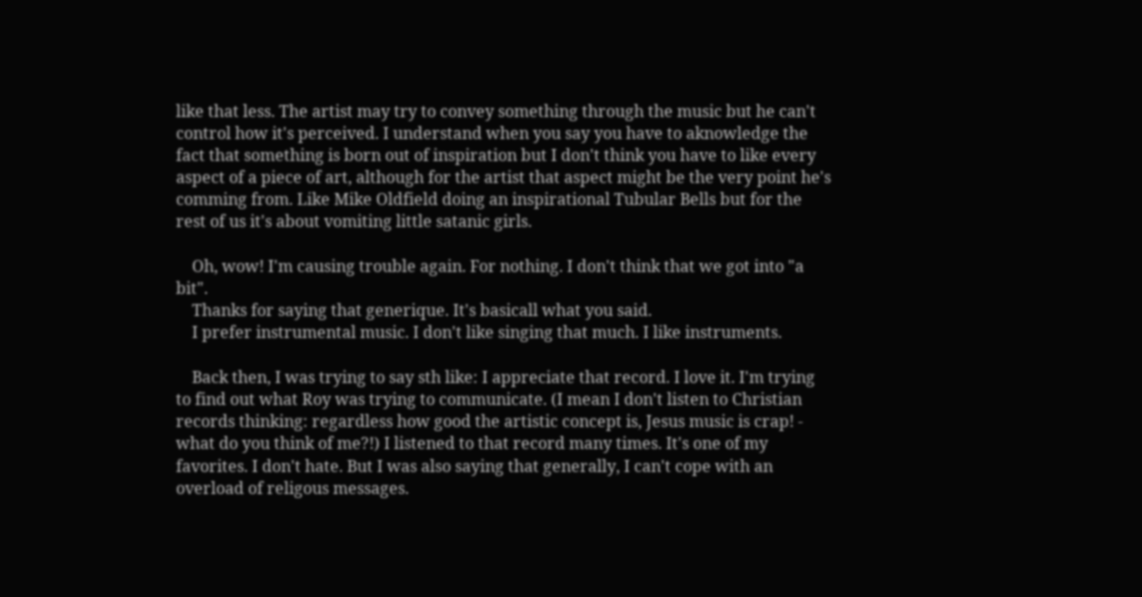like that less. The artist may try to convey something through the music but he can't control how it's perceived. I understand when you say you have to aknowledge the fact that something is born out of inspiration but I don't think you have to like every aspect of a piece of art, although for the artist that aspect might be the very point he's comming from. Like Mike Oldfield doing an inspirational Tubular Bells but for the rest of us it's about vomiting little satanic girls.

    Oh, wow! I'm causing trouble again. For nothing. I don't think that we got into "a bit".
    Thanks for saying that generique. It's basicall what you said.
    I prefer instrumental music. I don't like singing that much. I like instruments.

    Back then, I was trying to say sth like: I appreciate that record. I love it. I'm trying to find out what Roy was trying to communicate. (I mean I don't listen to Christian records thinking: regardless how good the artistic concept is, Jesus music is crap! - what do you think of me?!) I listened to that record many times. It's one of my favorites. I don't hate. But I was also saying that generally, I can't cope with an overload of religous messages.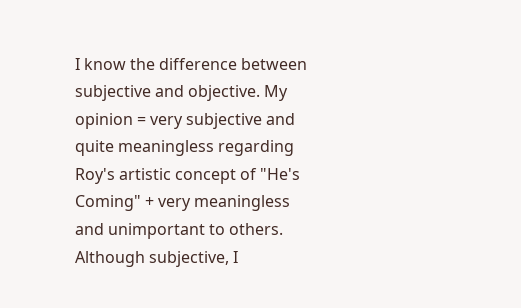I know the difference between subjective and objective. My opinion = very subjective and quite meaningless regarding Roy's artistic concept of "He's Coming" + very meaningless and unimportant to others. Although subjective, I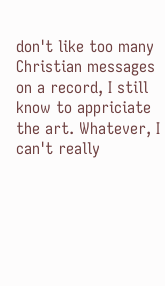don't like too many Christian messages on a record, I still know to appriciate the art. Whatever, I can't really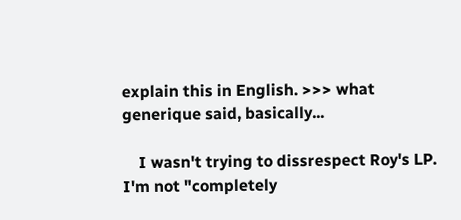explain this in English. >>> what generique said, basically...

    I wasn't trying to dissrespect Roy's LP. I'm not "completely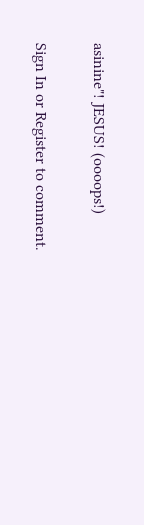asinine"! JESUS! (oooops!)

Sign In or Register to comment.